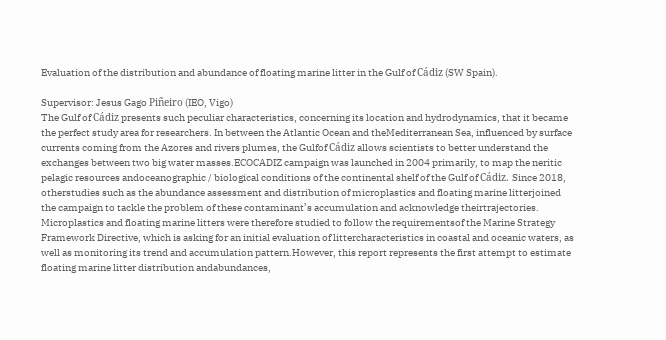Evaluation of the distribution and abundance of floating marine litter in the Gulf of Cádiz (SW Spain).

Supervisor: Jesus Gago Piñeiro (IEO, Vigo)
The Gulf of Cádiz presents such peculiar characteristics, concerning its location and hydrodynamics, that it became the perfect study area for researchers. In between the Atlantic Ocean and theMediterranean Sea, influenced by surface currents coming from the Azores and rivers plumes, the Gulfof Cádiz allows scientists to better understand the exchanges between two big water masses.ECOCADIZ campaign was launched in 2004 primarily, to map the neritic pelagic resources andoceanographic / biological conditions of the continental shelf of the Gulf of Cádiz. Since 2018, otherstudies such as the abundance assessment and distribution of microplastics and floating marine litterjoined the campaign to tackle the problem of these contaminant’s accumulation and acknowledge theirtrajectories. Microplastics and floating marine litters were therefore studied to follow the requirementsof the Marine Strategy Framework Directive, which is asking for an initial evaluation of littercharacteristics in coastal and oceanic waters, as well as monitoring its trend and accumulation pattern.However, this report represents the first attempt to estimate floating marine litter distribution andabundances,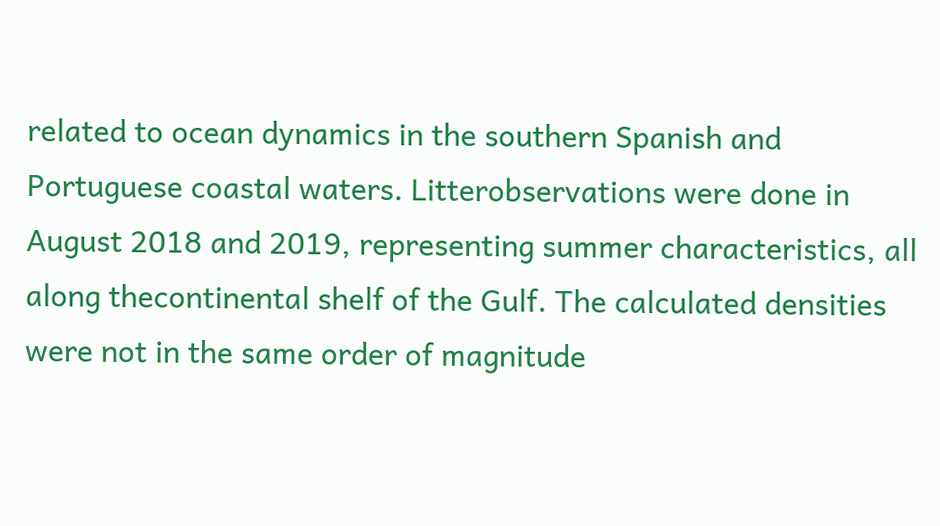related to ocean dynamics in the southern Spanish and Portuguese coastal waters. Litterobservations were done in August 2018 and 2019, representing summer characteristics, all along thecontinental shelf of the Gulf. The calculated densities were not in the same order of magnitude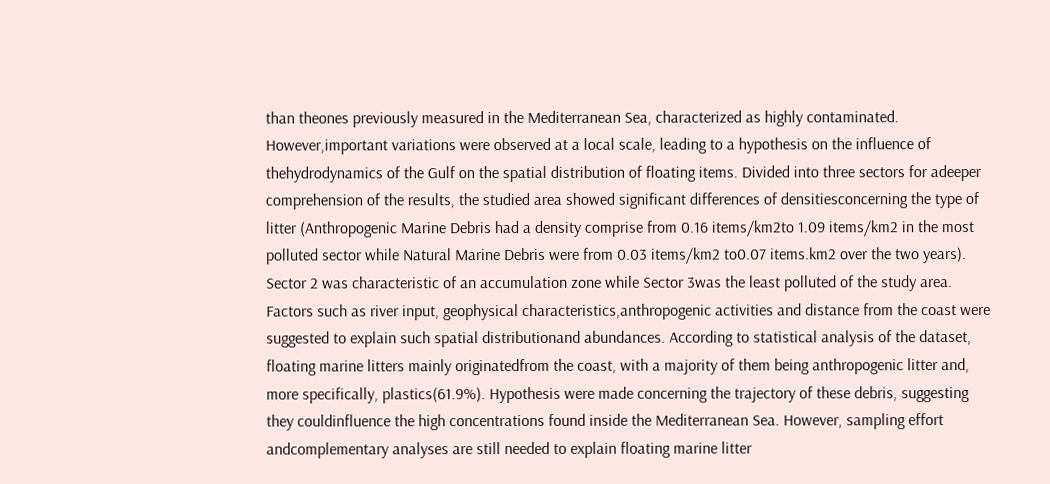than theones previously measured in the Mediterranean Sea, characterized as highly contaminated. However,important variations were observed at a local scale, leading to a hypothesis on the influence of thehydrodynamics of the Gulf on the spatial distribution of floating items. Divided into three sectors for adeeper comprehension of the results, the studied area showed significant differences of densitiesconcerning the type of litter (Anthropogenic Marine Debris had a density comprise from 0.16 items/km2to 1.09 items/km2 in the most polluted sector while Natural Marine Debris were from 0.03 items/km2 to0.07 items.km2 over the two years). Sector 2 was characteristic of an accumulation zone while Sector 3was the least polluted of the study area. Factors such as river input, geophysical characteristics,anthropogenic activities and distance from the coast were suggested to explain such spatial distributionand abundances. According to statistical analysis of the dataset, floating marine litters mainly originatedfrom the coast, with a majority of them being anthropogenic litter and, more specifically, plastics(61.9%). Hypothesis were made concerning the trajectory of these debris, suggesting they couldinfluence the high concentrations found inside the Mediterranean Sea. However, sampling effort andcomplementary analyses are still needed to explain floating marine litter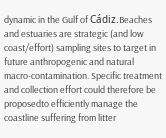dynamic in the Gulf of Cádiz.Beaches and estuaries are strategic (and low coast/effort) sampling sites to target in future anthropogenic and natural macro-contamination. Specific treatment and collection effort could therefore be proposedto efficiently manage the coastline suffering from litter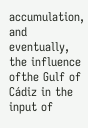accumulation, and eventually, the influence ofthe Gulf of Cádiz in the input of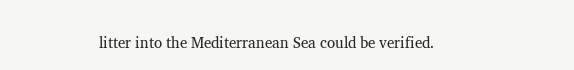litter into the Mediterranean Sea could be verified.